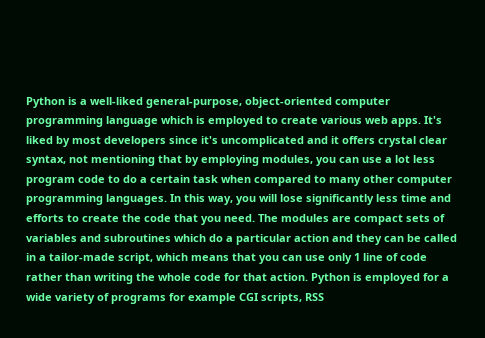Python is a well-liked general-purpose, object-oriented computer programming language which is employed to create various web apps. It's liked by most developers since it's uncomplicated and it offers crystal clear syntax, not mentioning that by employing modules, you can use a lot less program code to do a certain task when compared to many other computer programming languages. In this way, you will lose significantly less time and efforts to create the code that you need. The modules are compact sets of variables and subroutines which do a particular action and they can be called in a tailor-made script, which means that you can use only 1 line of code rather than writing the whole code for that action. Python is employed for a wide variety of programs for example CGI scripts, RSS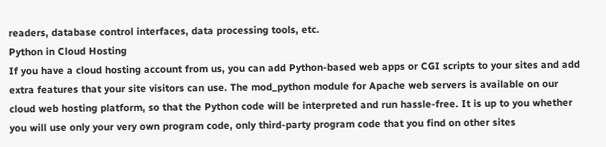readers, database control interfaces, data processing tools, etc.
Python in Cloud Hosting
If you have a cloud hosting account from us, you can add Python-based web apps or CGI scripts to your sites and add extra features that your site visitors can use. The mod_python module for Apache web servers is available on our cloud web hosting platform, so that the Python code will be interpreted and run hassle-free. It is up to you whether you will use only your very own program code, only third-party program code that you find on other sites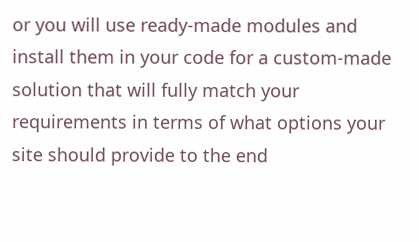or you will use ready-made modules and install them in your code for a custom-made solution that will fully match your requirements in terms of what options your site should provide to the end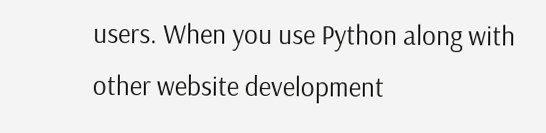users. When you use Python along with other website development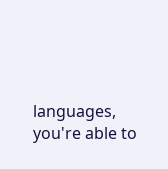languages, you're able to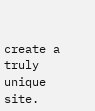create a truly unique site.